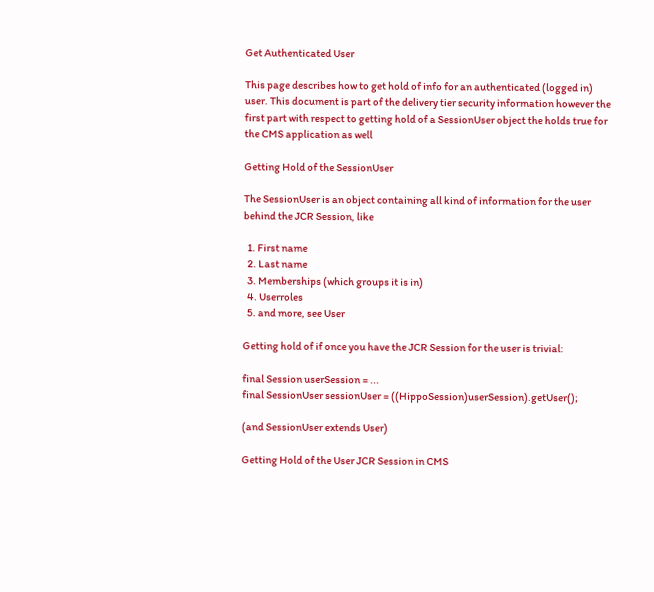Get Authenticated User

This page describes how to get hold of info for an authenticated (logged in) user. This document is part of the delivery tier security information however the first part with respect to getting hold of a SessionUser object the holds true for the CMS application as well

Getting Hold of the SessionUser

The SessionUser is an object containing all kind of information for the user behind the JCR Session, like

  1. First name
  2. Last name
  3. Memberships (which groups it is in)
  4. Userroles
  5. and more, see User

Getting hold of if once you have the JCR Session for the user is trivial:

final Session userSession = ...
final SessionUser sessionUser = ((HippoSession)userSession).getUser();

(and SessionUser extends User)

Getting Hold of the User JCR Session in CMS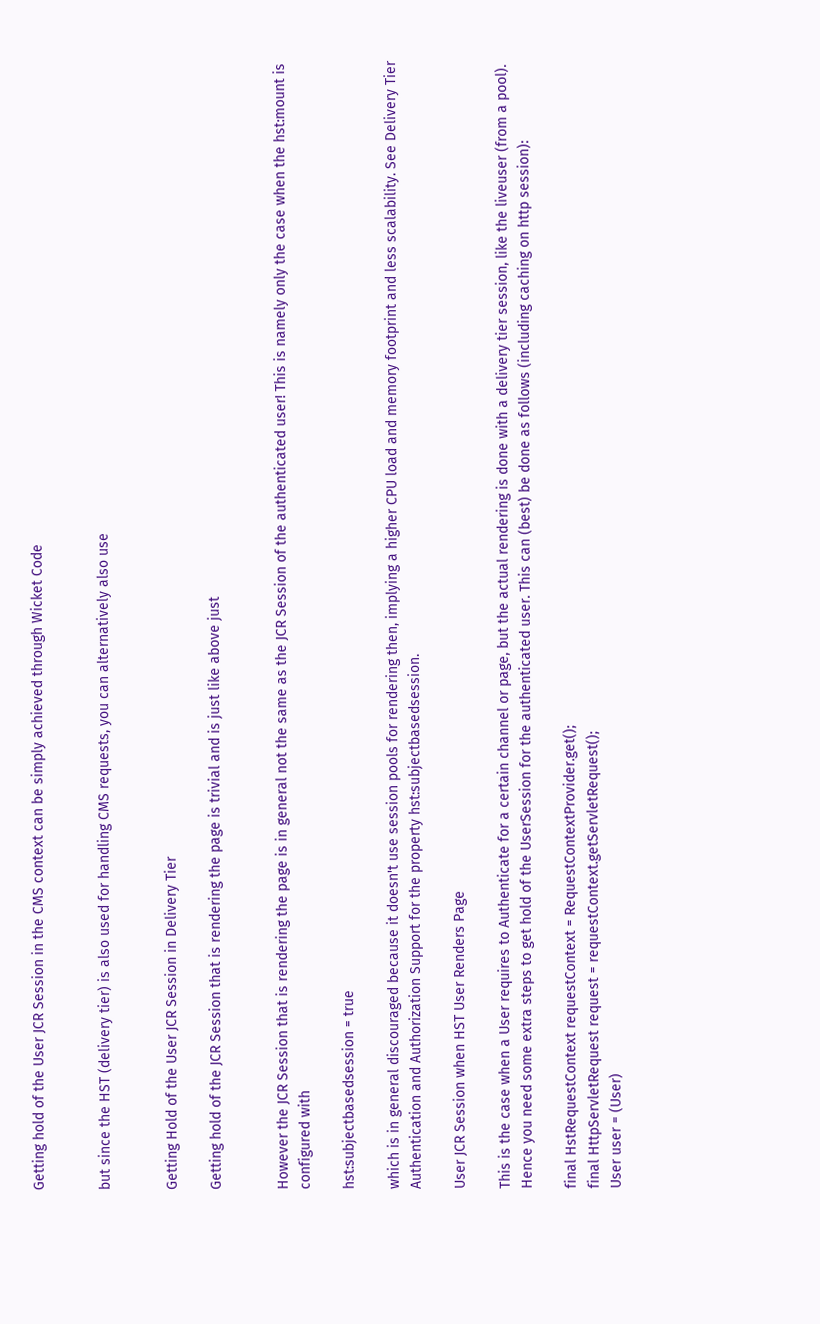Getting hold of the User JCR Session in the CMS context can be simply achieved through Wicket Code


but since the HST (delivery tier) is also used for handling CMS requests, you can alternatively also use


Getting Hold of the User JCR Session in Delivery Tier

Getting hold of the JCR Session that is rendering the page is trivial and is just like above just


However the JCR Session that is rendering the page is in general not the same as the JCR Session of the authenticated user! This is namely only the case when the hst:mount is configured with

hst:subjectbasedsession = true

which is in general discouraged because it doesn't use session pools for rendering then, implying a higher CPU load and memory footprint and less scalability. See Delivery Tier Authentication and Authorization Support for the property hst:subjectbasedsession.

User JCR Session when HST User Renders Page

This is the case when a User requires to Authenticate for a certain channel or page, but the actual rendering is done with a delivery tier session, like the liveuser (from a pool). Hence you need some extra steps to get hold of the UserSession for the authenticated user. This can (best) be done as follows (including caching on http session):

final HstRequestContext requestContext = RequestContextProvider.get();
final HttpServletRequest request = requestContext.getServletRequest();
User user = (User)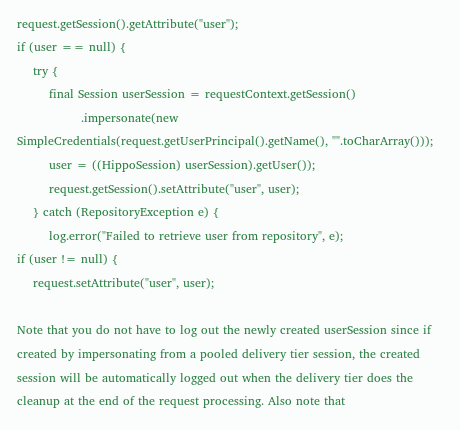request.getSession().getAttribute("user");
if (user == null) {
    try {
        final Session userSession = requestContext.getSession()
                .impersonate(new SimpleCredentials(request.getUserPrincipal().getName(), "".toCharArray()));
        user = ((HippoSession) userSession).getUser());
        request.getSession().setAttribute("user", user);
    } catch (RepositoryException e) {
        log.error("Failed to retrieve user from repository", e);
if (user != null) {
    request.setAttribute("user", user);

Note that you do not have to log out the newly created userSession since if created by impersonating from a pooled delivery tier session, the created session will be automatically logged out when the delivery tier does the cleanup at the end of the request processing. Also note that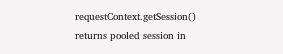requestContext.getSession() returns pooled session in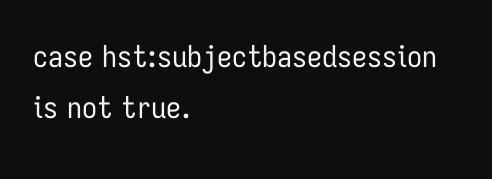case hst:subjectbasedsession is not true.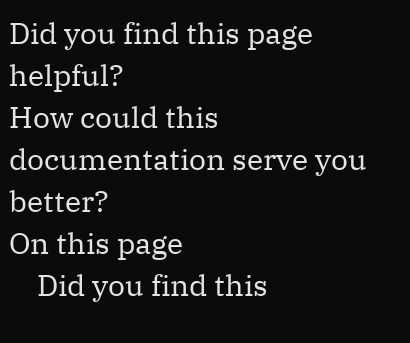Did you find this page helpful?
How could this documentation serve you better?
On this page
    Did you find this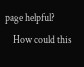page helpful?
    How could this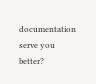documentation serve you better?